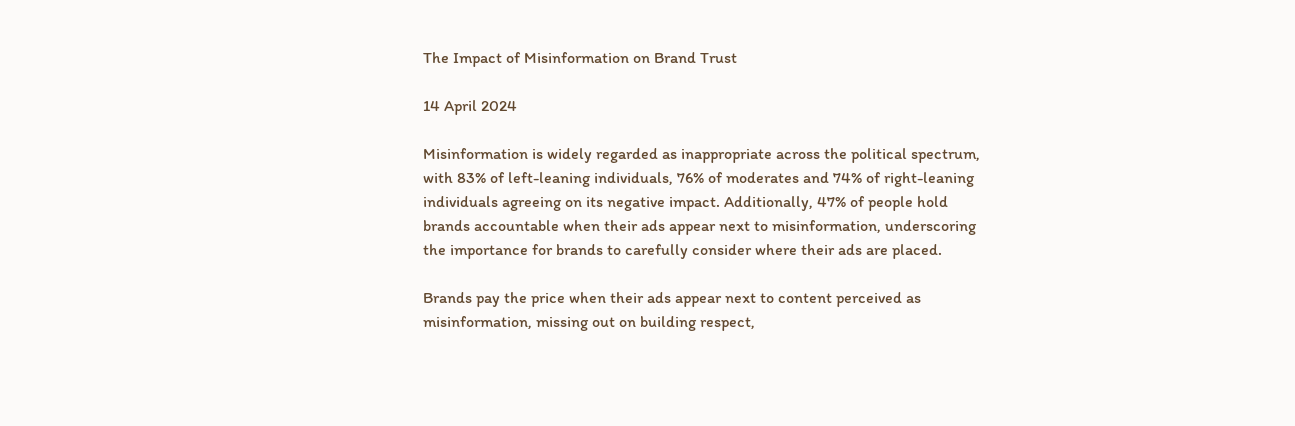The Impact of Misinformation on Brand Trust

14 April 2024

Misinformation is widely regarded as inappropriate across the political spectrum, with 83% of left-leaning individuals, 76% of moderates and 74% of right-leaning individuals agreeing on its negative impact. Additionally, 47% of people hold brands accountable when their ads appear next to misinformation, underscoring the importance for brands to carefully consider where their ads are placed.

Brands pay the price when their ads appear next to content perceived as misinformation, missing out on building respect,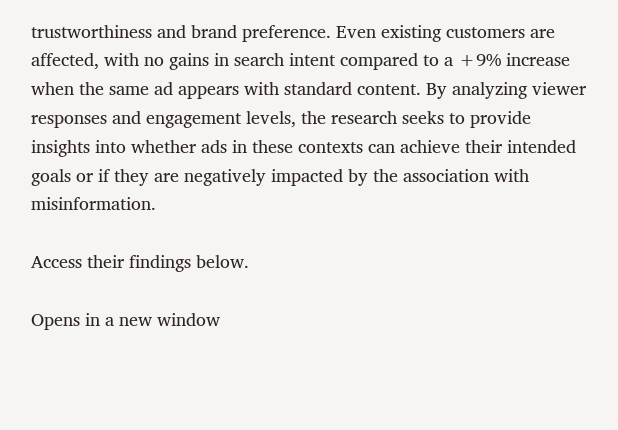trustworthiness and brand preference. Even existing customers are affected, with no gains in search intent compared to a +9% increase when the same ad appears with standard content. By analyzing viewer responses and engagement levels, the research seeks to provide insights into whether ads in these contexts can achieve their intended goals or if they are negatively impacted by the association with misinformation.

Access their findings below.

Opens in a new window